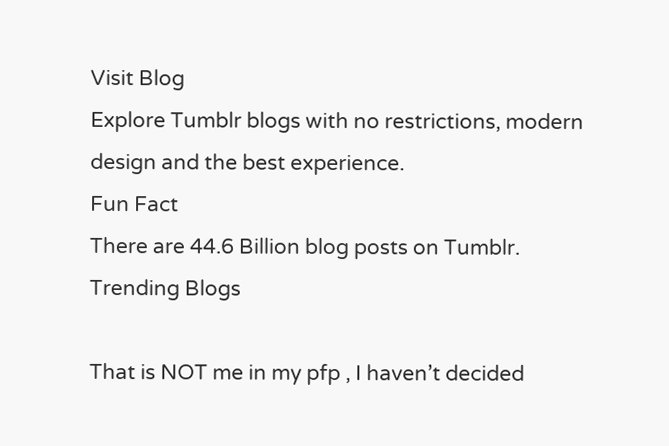Visit Blog
Explore Tumblr blogs with no restrictions, modern design and the best experience.
Fun Fact
There are 44.6 Billion blog posts on Tumblr.
Trending Blogs

That is NOT me in my pfp , I haven’t decided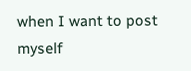when I want to post myself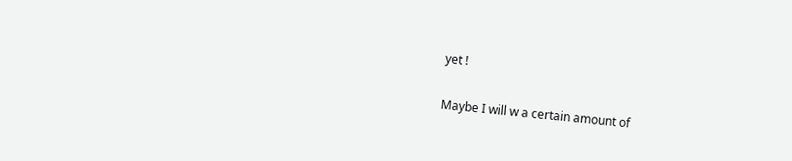yet !

Maybe I will w a certain amount of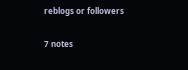reblogs or followers

7 notes